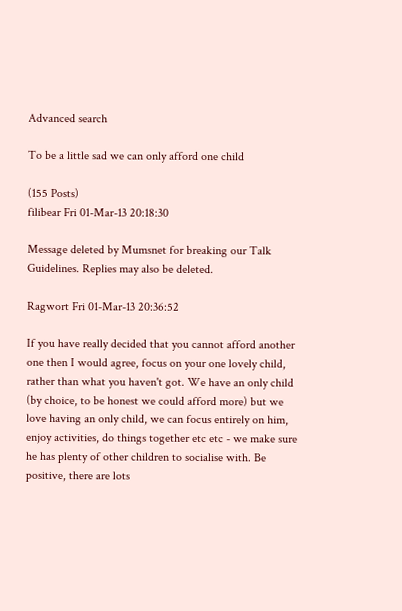Advanced search

To be a little sad we can only afford one child

(155 Posts)
filibear Fri 01-Mar-13 20:18:30

Message deleted by Mumsnet for breaking our Talk Guidelines. Replies may also be deleted.

Ragwort Fri 01-Mar-13 20:36:52

If you have really decided that you cannot afford another one then I would agree, focus on your one lovely child, rather than what you haven't got. We have an only child (by choice, to be honest we could afford more) but we love having an only child, we can focus entirely on him, enjoy activities, do things together etc etc - we make sure he has plenty of other children to socialise with. Be positive, there are lots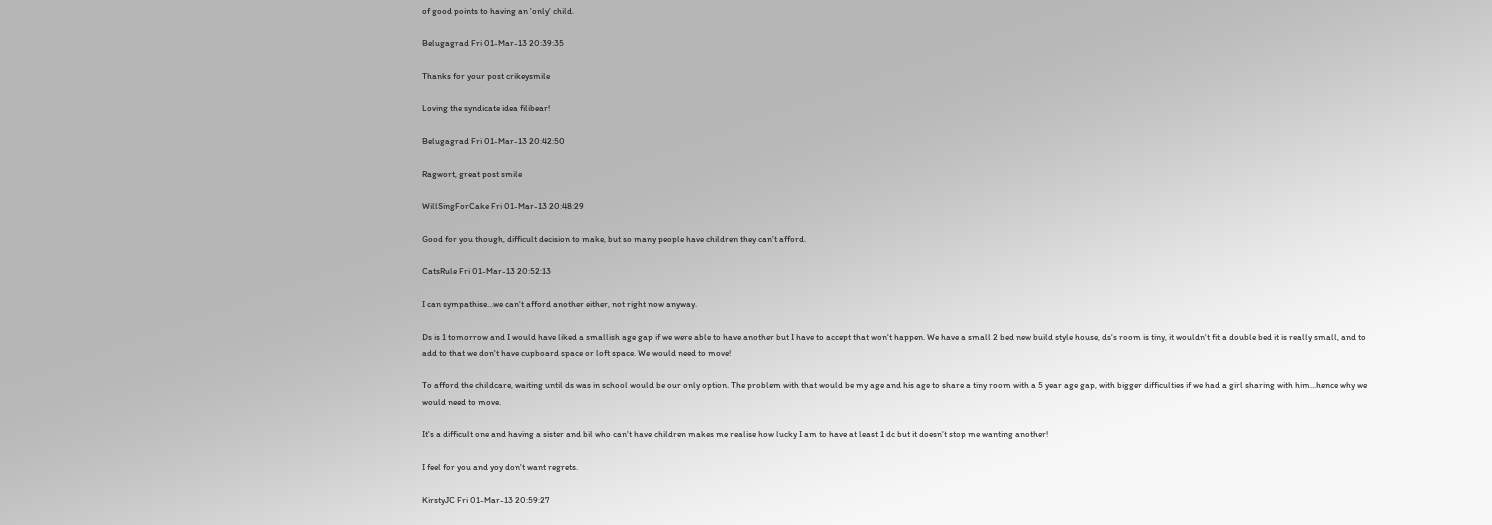of good points to having an 'only' child.

Belugagrad Fri 01-Mar-13 20:39:35

Thanks for your post crikeysmile

Loving the syndicate idea filibear!

Belugagrad Fri 01-Mar-13 20:42:50

Ragwort, great post smile

WillSingForCake Fri 01-Mar-13 20:48:29

Good for you though, difficult decision to make, but so many people have children they can't afford.

CatsRule Fri 01-Mar-13 20:52:13

I can sympathise...we can't afford another either, not right now anyway.

Ds is 1 tomorrow and I would have liked a smallish age gap if we were able to have another but I have to accept that won't happen. We have a small 2 bed new build style house, ds's room is tiny, it wouldn't fit a double bed it is really small, and to add to that we don't have cupboard space or loft space. We would need to move!

To afford the childcare, waiting until ds was in school would be our only option. The problem with that would be my age and his age to share a tiny room with a 5 year age gap, with bigger difficulties if we had a girl sharing with him...hence why we would need to move.

It's a difficult one and having a sister and bil who can't have children makes me realise how lucky I am to have at least 1 dc but it doesn't stop me wanting another!

I feel for you and yoy don't want regrets.

KirstyJC Fri 01-Mar-13 20:59:27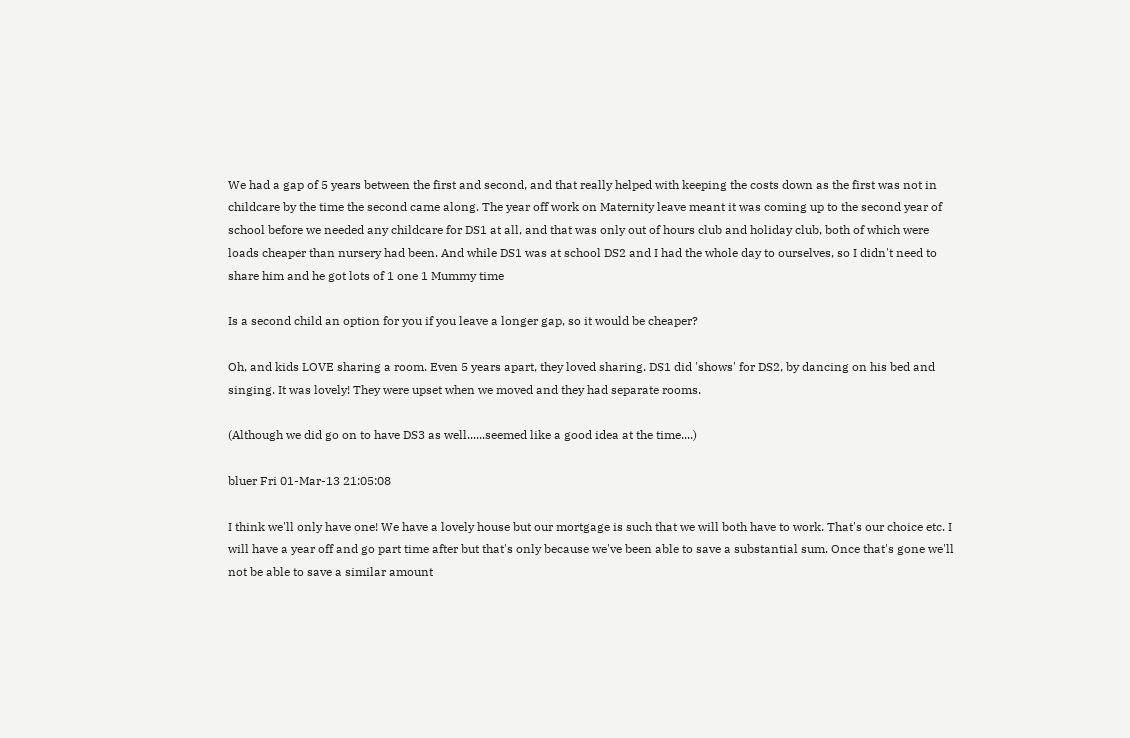We had a gap of 5 years between the first and second, and that really helped with keeping the costs down as the first was not in childcare by the time the second came along. The year off work on Maternity leave meant it was coming up to the second year of school before we needed any childcare for DS1 at all, and that was only out of hours club and holiday club, both of which were loads cheaper than nursery had been. And while DS1 was at school DS2 and I had the whole day to ourselves, so I didn't need to share him and he got lots of 1 one 1 Mummy time

Is a second child an option for you if you leave a longer gap, so it would be cheaper?

Oh, and kids LOVE sharing a room. Even 5 years apart, they loved sharing. DS1 did 'shows' for DS2, by dancing on his bed and singing. It was lovely! They were upset when we moved and they had separate rooms.

(Although we did go on to have DS3 as well......seemed like a good idea at the time....)

bluer Fri 01-Mar-13 21:05:08

I think we'll only have one! We have a lovely house but our mortgage is such that we will both have to work. That's our choice etc. I will have a year off and go part time after but that's only because we've been able to save a substantial sum. Once that's gone we'll not be able to save a similar amount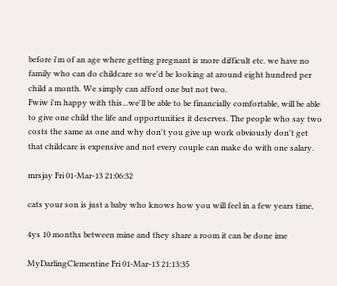before i'm of an age where getting pregnant is more difficult etc. we have no family who can do childcare so we'd be looking at around eight hundred per child a month. We simply can afford one but not two.
Fwiw i'm happy with this...we'll be able to be financially comfortable, will be able to give one child the life and opportunities it deserves. The people who say two costs the same as one and why don't you give up work obviously don't get that childcare is expensive and not every couple can make do with one salary.

mrsjay Fri 01-Mar-13 21:06:32

cats your son is just a baby who knows how you will feel in a few years time,

4ys 10 months between mine and they share a room it can be done ime

MyDarlingClementine Fri 01-Mar-13 21:13:35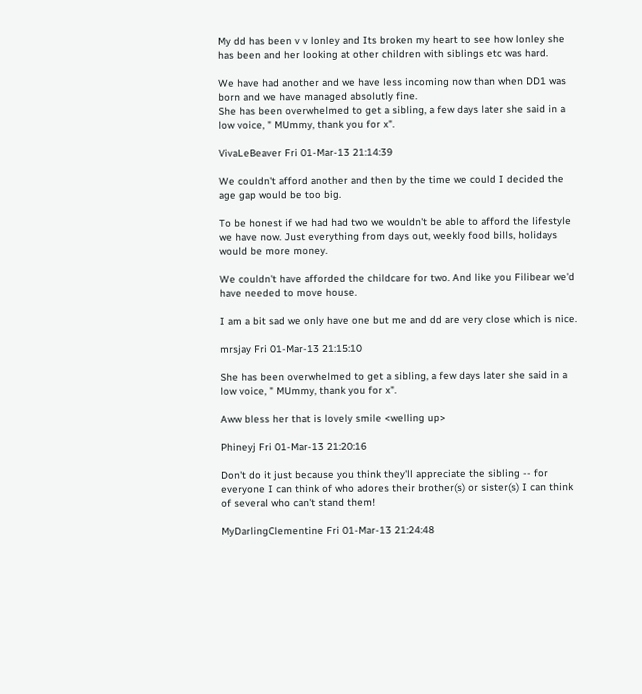My dd has been v v lonley and Its broken my heart to see how lonley she has been and her looking at other children with siblings etc was hard.

We have had another and we have less incoming now than when DD1 was born and we have managed absolutly fine.
She has been overwhelmed to get a sibling, a few days later she said in a low voice, " MUmmy, thank you for x".

VivaLeBeaver Fri 01-Mar-13 21:14:39

We couldn't afford another and then by the time we could I decided the age gap would be too big.

To be honest if we had had two we wouldn't be able to afford the lifestyle we have now. Just everything from days out, weekly food bills, holidays would be more money.

We couldn't have afforded the childcare for two. And like you Filibear we'd have needed to move house.

I am a bit sad we only have one but me and dd are very close which is nice.

mrsjay Fri 01-Mar-13 21:15:10

She has been overwhelmed to get a sibling, a few days later she said in a low voice, " MUmmy, thank you for x".

Aww bless her that is lovely smile <welling up>

Phineyj Fri 01-Mar-13 21:20:16

Don't do it just because you think they'll appreciate the sibling -- for everyone I can think of who adores their brother(s) or sister(s) I can think of several who can't stand them!

MyDarlingClementine Fri 01-Mar-13 21:24:48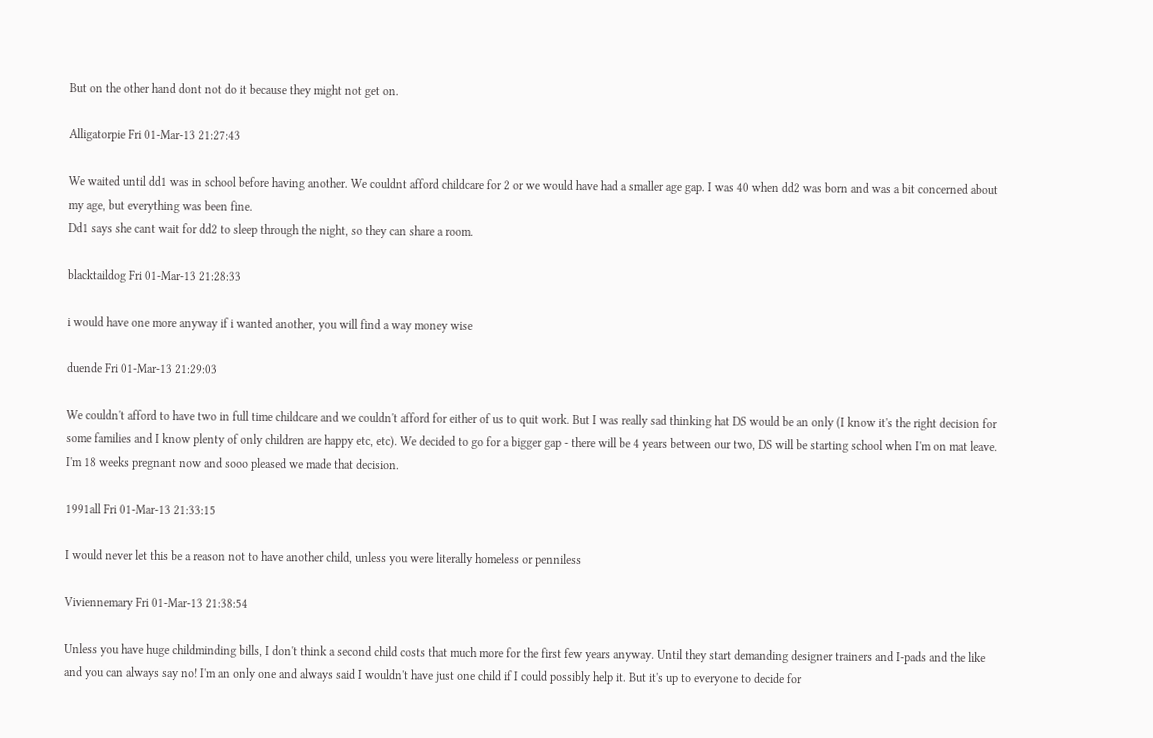But on the other hand dont not do it because they might not get on.

Alligatorpie Fri 01-Mar-13 21:27:43

We waited until dd1 was in school before having another. We couldnt afford childcare for 2 or we would have had a smaller age gap. I was 40 when dd2 was born and was a bit concerned about my age, but everything was been fine.
Dd1 says she cant wait for dd2 to sleep through the night, so they can share a room.

blacktaildog Fri 01-Mar-13 21:28:33

i would have one more anyway if i wanted another, you will find a way money wise

duende Fri 01-Mar-13 21:29:03

We couldn't afford to have two in full time childcare and we couldn't afford for either of us to quit work. But I was really sad thinking hat DS would be an only (I know it's the right decision for some families and I know plenty of only children are happy etc, etc). We decided to go for a bigger gap - there will be 4 years between our two, DS will be starting school when I'm on mat leave. I'm 18 weeks pregnant now and sooo pleased we made that decision.

1991all Fri 01-Mar-13 21:33:15

I would never let this be a reason not to have another child, unless you were literally homeless or penniless

Viviennemary Fri 01-Mar-13 21:38:54

Unless you have huge childminding bills, I don't think a second child costs that much more for the first few years anyway. Until they start demanding designer trainers and I-pads and the like and you can always say no! I'm an only one and always said I wouldn't have just one child if I could possibly help it. But it's up to everyone to decide for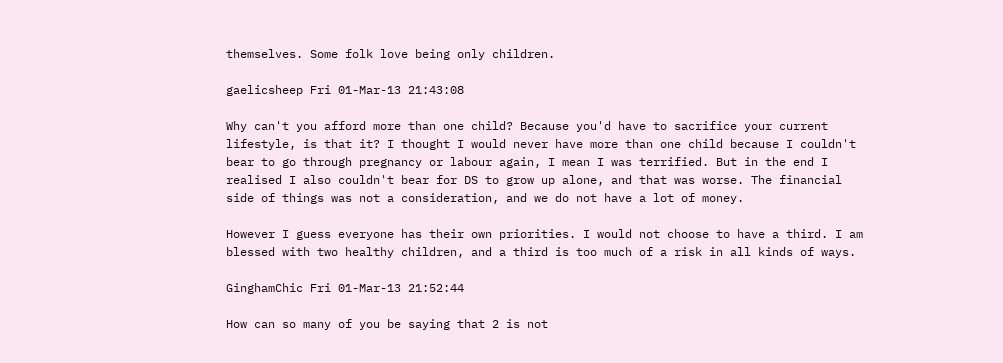themselves. Some folk love being only children.

gaelicsheep Fri 01-Mar-13 21:43:08

Why can't you afford more than one child? Because you'd have to sacrifice your current lifestyle, is that it? I thought I would never have more than one child because I couldn't bear to go through pregnancy or labour again, I mean I was terrified. But in the end I realised I also couldn't bear for DS to grow up alone, and that was worse. The financial side of things was not a consideration, and we do not have a lot of money.

However I guess everyone has their own priorities. I would not choose to have a third. I am blessed with two healthy children, and a third is too much of a risk in all kinds of ways.

GinghamChic Fri 01-Mar-13 21:52:44

How can so many of you be saying that 2 is not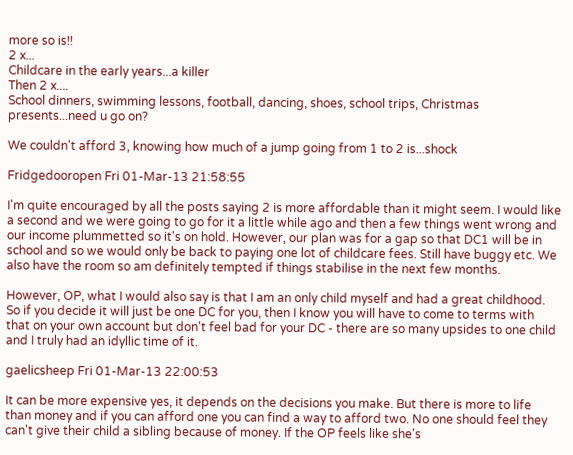more so is!!
2 x...
Childcare in the early years...a killer
Then 2 x....
School dinners, swimming lessons, football, dancing, shoes, school trips, Christmas presents...need u go on?

We couldn't afford 3, knowing how much of a jump going from 1 to 2 is...shock

Fridgedooropen Fri 01-Mar-13 21:58:55

I'm quite encouraged by all the posts saying 2 is more affordable than it might seem. I would like a second and we were going to go for it a little while ago and then a few things went wrong and our income plummetted so it's on hold. However, our plan was for a gap so that DC1 will be in school and so we would only be back to paying one lot of childcare fees. Still have buggy etc. We also have the room so am definitely tempted if things stabilise in the next few months.

However, OP, what I would also say is that I am an only child myself and had a great childhood. So if you decide it will just be one DC for you, then I know you will have to come to terms with that on your own account but don't feel bad for your DC - there are so many upsides to one child and I truly had an idyllic time of it.

gaelicsheep Fri 01-Mar-13 22:00:53

It can be more expensive yes, it depends on the decisions you make. But there is more to life than money and if you can afford one you can find a way to afford two. No one should feel they can't give their child a sibling because of money. If the OP feels like she's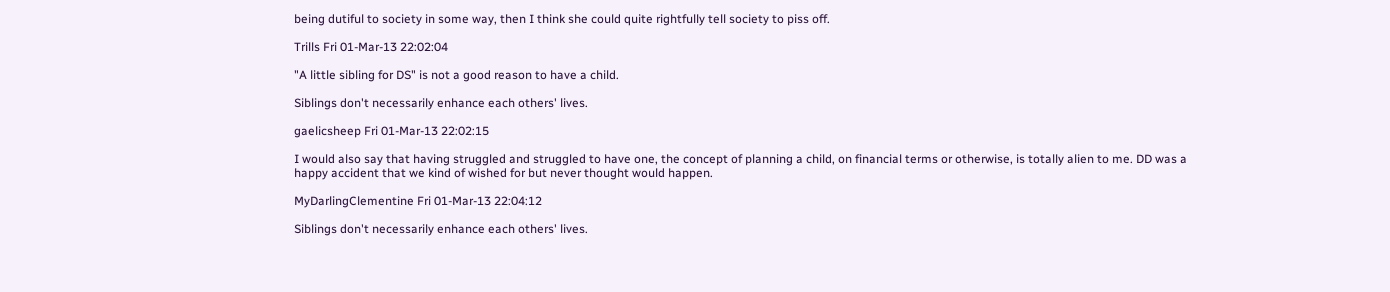being dutiful to society in some way, then I think she could quite rightfully tell society to piss off.

Trills Fri 01-Mar-13 22:02:04

"A little sibling for DS" is not a good reason to have a child.

Siblings don't necessarily enhance each others' lives.

gaelicsheep Fri 01-Mar-13 22:02:15

I would also say that having struggled and struggled to have one, the concept of planning a child, on financial terms or otherwise, is totally alien to me. DD was a happy accident that we kind of wished for but never thought would happen.

MyDarlingClementine Fri 01-Mar-13 22:04:12

Siblings don't necessarily enhance each others' lives.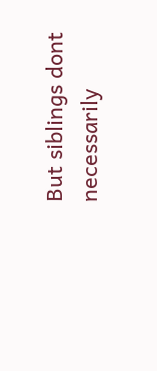But siblings dont necessarily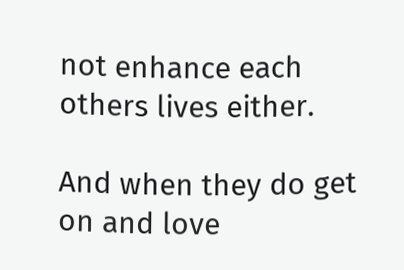not enhance each others lives either.

And when they do get on and love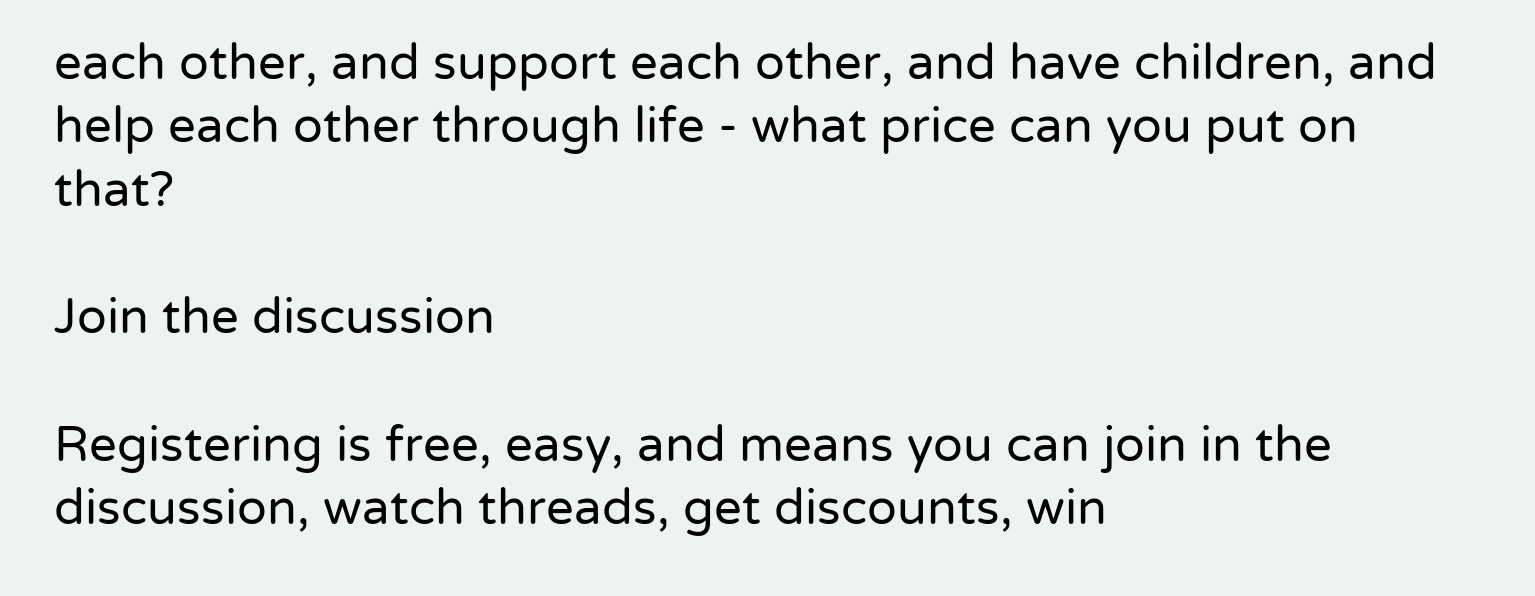each other, and support each other, and have children, and help each other through life - what price can you put on that?

Join the discussion

Registering is free, easy, and means you can join in the discussion, watch threads, get discounts, win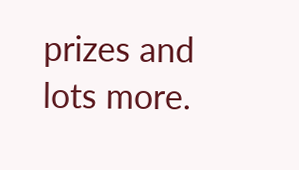prizes and lots more.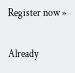Register now »

Already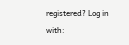registered? Log in with: